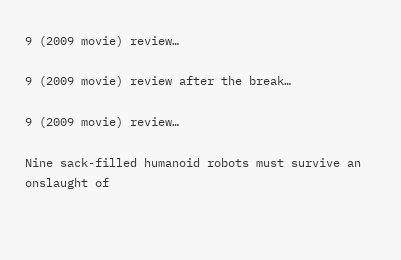9 (2009 movie) review…

9 (2009 movie) review after the break…

9 (2009 movie) review…

Nine sack-filled humanoid robots must survive an onslaught of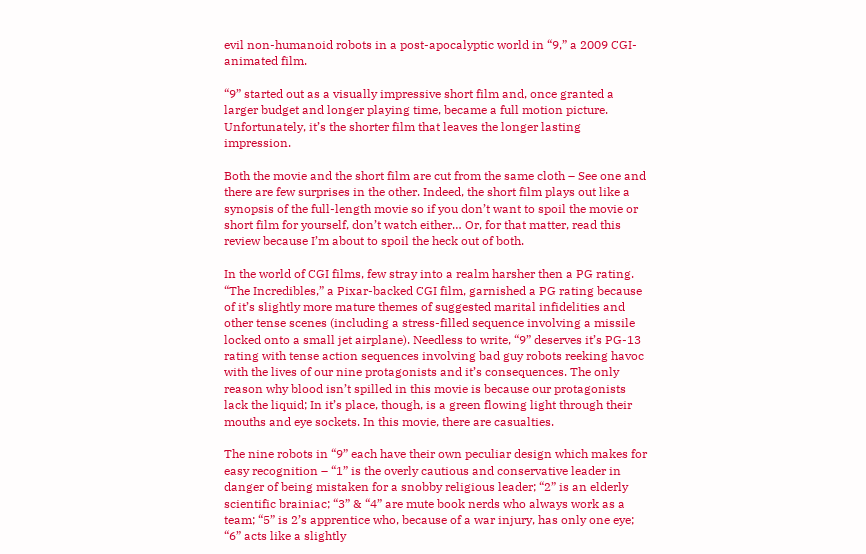evil non-humanoid robots in a post-apocalyptic world in “9,” a 2009 CGI-animated film.

“9” started out as a visually impressive short film and, once granted a larger budget and longer playing time, became a full motion picture. Unfortunately, it’s the shorter film that leaves the longer lasting impression.

Both the movie and the short film are cut from the same cloth – See one and there are few surprises in the other. Indeed, the short film plays out like a synopsis of the full-length movie so if you don’t want to spoil the movie or short film for yourself, don’t watch either… Or, for that matter, read this review because I’m about to spoil the heck out of both.

In the world of CGI films, few stray into a realm harsher then a PG rating. “The Incredibles,” a Pixar-backed CGI film, garnished a PG rating because of it’s slightly more mature themes of suggested marital infidelities and other tense scenes (including a stress-filled sequence involving a missile locked onto a small jet airplane). Needless to write, “9” deserves it’s PG-13 rating with tense action sequences involving bad guy robots reeking havoc with the lives of our nine protagonists and it’s consequences. The only reason why blood isn’t spilled in this movie is because our protagonists lack the liquid; In it’s place, though, is a green flowing light through their mouths and eye sockets. In this movie, there are casualties.

The nine robots in “9” each have their own peculiar design which makes for easy recognition – “1” is the overly cautious and conservative leader in danger of being mistaken for a snobby religious leader; “2” is an elderly scientific brainiac; “3” & “4” are mute book nerds who always work as a team; “5” is 2’s apprentice who, because of a war injury, has only one eye; “6” acts like a slightly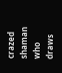crazed shaman who draws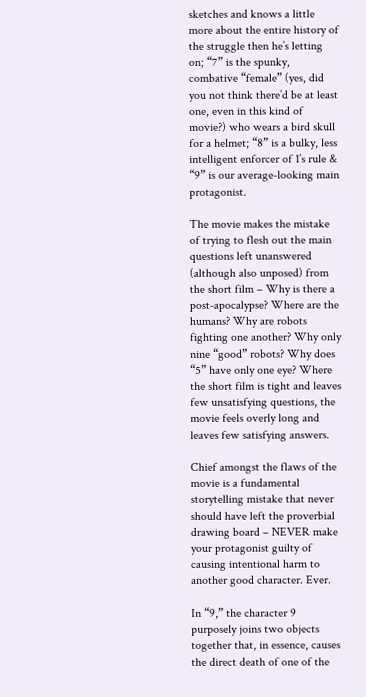sketches and knows a little more about the entire history of the struggle then he’s letting on; “7” is the spunky, combative “female” (yes, did you not think there’d be at least one, even in this kind of movie?) who wears a bird skull for a helmet; “8” is a bulky, less intelligent enforcer of 1’s rule & “9” is our average-looking main protagonist.

The movie makes the mistake of trying to flesh out the main questions left unanswered (although also unposed) from the short film – Why is there a post-apocalypse? Where are the humans? Why are robots fighting one another? Why only nine “good” robots? Why does “5” have only one eye? Where the short film is tight and leaves few unsatisfying questions, the movie feels overly long and leaves few satisfying answers.

Chief amongst the flaws of the movie is a fundamental storytelling mistake that never should have left the proverbial drawing board – NEVER make your protagonist guilty of causing intentional harm to another good character. Ever.

In “9,” the character 9 purposely joins two objects together that, in essence, causes the direct death of one of the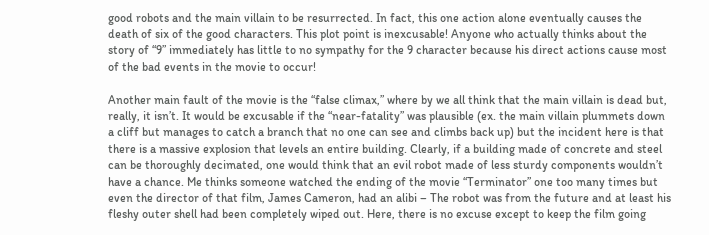good robots and the main villain to be resurrected. In fact, this one action alone eventually causes the death of six of the good characters. This plot point is inexcusable! Anyone who actually thinks about the story of “9” immediately has little to no sympathy for the 9 character because his direct actions cause most of the bad events in the movie to occur!

Another main fault of the movie is the “false climax,” where by we all think that the main villain is dead but, really, it isn’t. It would be excusable if the “near-fatality” was plausible (ex. the main villain plummets down a cliff but manages to catch a branch that no one can see and climbs back up) but the incident here is that there is a massive explosion that levels an entire building. Clearly, if a building made of concrete and steel can be thoroughly decimated, one would think that an evil robot made of less sturdy components wouldn’t have a chance. Me thinks someone watched the ending of the movie “Terminator” one too many times but even the director of that film, James Cameron, had an alibi – The robot was from the future and at least his fleshy outer shell had been completely wiped out. Here, there is no excuse except to keep the film going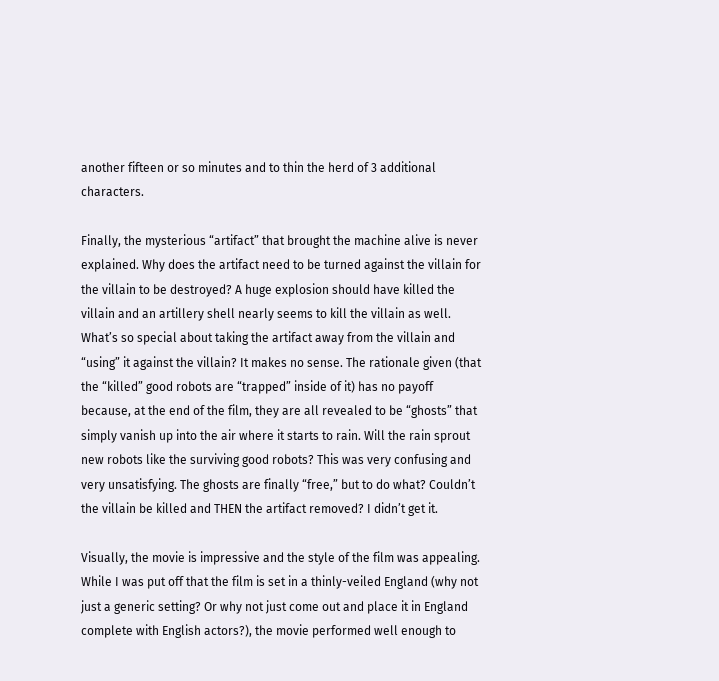another fifteen or so minutes and to thin the herd of 3 additional characters.

Finally, the mysterious “artifact” that brought the machine alive is never explained. Why does the artifact need to be turned against the villain for the villain to be destroyed? A huge explosion should have killed the villain and an artillery shell nearly seems to kill the villain as well. What’s so special about taking the artifact away from the villain and “using” it against the villain? It makes no sense. The rationale given (that the “killed” good robots are “trapped” inside of it) has no payoff because, at the end of the film, they are all revealed to be “ghosts” that simply vanish up into the air where it starts to rain. Will the rain sprout new robots like the surviving good robots? This was very confusing and very unsatisfying. The ghosts are finally “free,” but to do what? Couldn’t the villain be killed and THEN the artifact removed? I didn’t get it.

Visually, the movie is impressive and the style of the film was appealing. While I was put off that the film is set in a thinly-veiled England (why not just a generic setting? Or why not just come out and place it in England complete with English actors?), the movie performed well enough to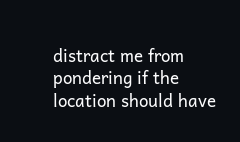distract me from pondering if the location should have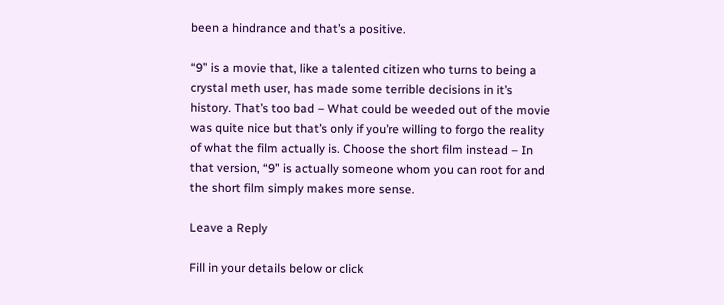been a hindrance and that’s a positive.

“9” is a movie that, like a talented citizen who turns to being a crystal meth user, has made some terrible decisions in it’s history. That’s too bad – What could be weeded out of the movie was quite nice but that’s only if you’re willing to forgo the reality of what the film actually is. Choose the short film instead – In that version, “9” is actually someone whom you can root for and the short film simply makes more sense.

Leave a Reply

Fill in your details below or click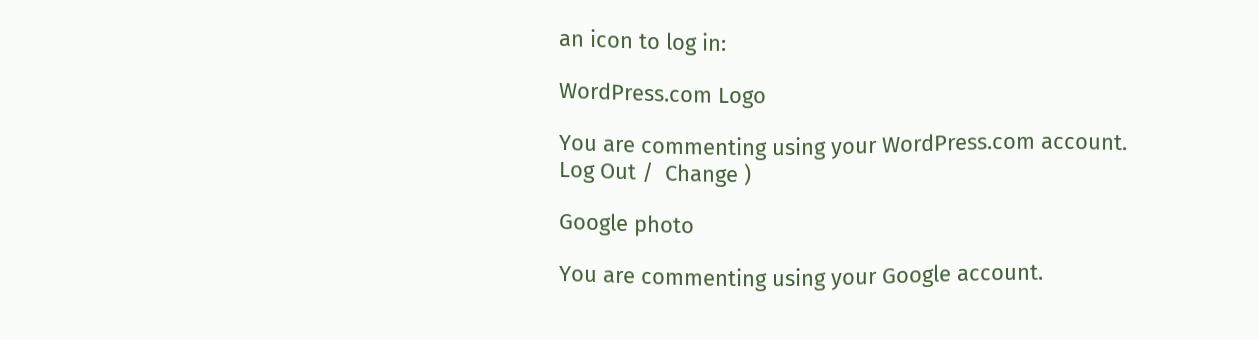an icon to log in:

WordPress.com Logo

You are commenting using your WordPress.com account. Log Out /  Change )

Google photo

You are commenting using your Google account.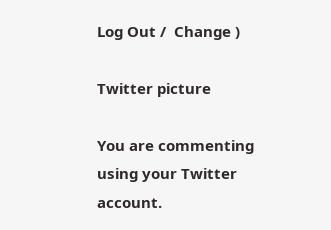Log Out /  Change )

Twitter picture

You are commenting using your Twitter account.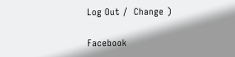Log Out /  Change )

Facebook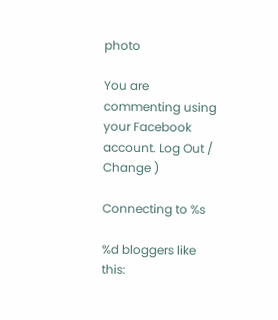photo

You are commenting using your Facebook account. Log Out /  Change )

Connecting to %s

%d bloggers like this: